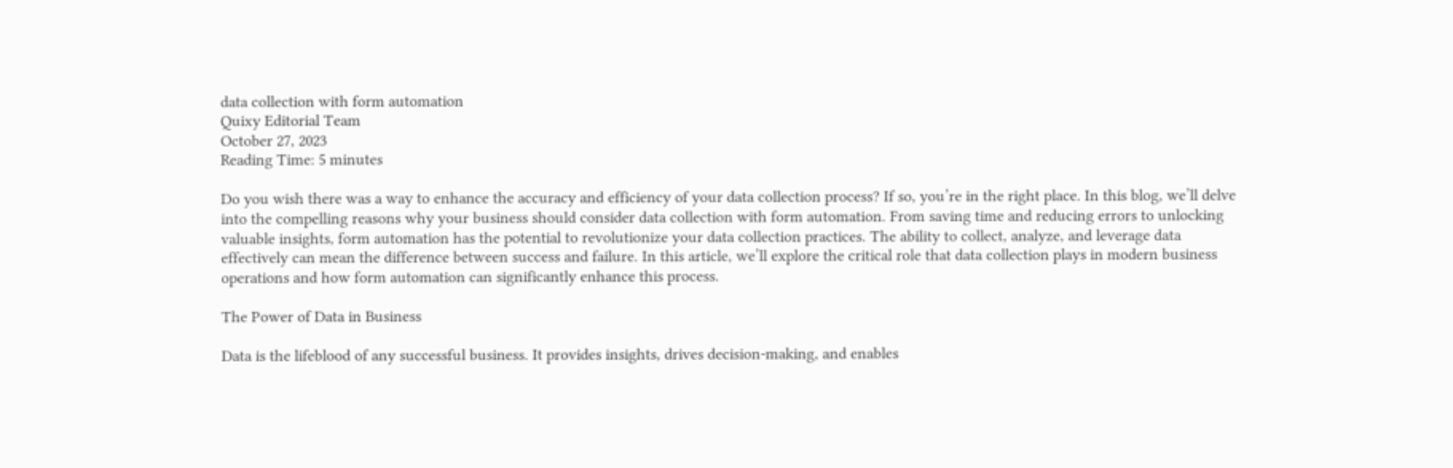data collection with form automation
Quixy Editorial Team
October 27, 2023
Reading Time: 5 minutes

Do you wish there was a way to enhance the accuracy and efficiency of your data collection process? If so, you’re in the right place. In this blog, we’ll delve into the compelling reasons why your business should consider data collection with form automation. From saving time and reducing errors to unlocking valuable insights, form automation has the potential to revolutionize your data collection practices. The ability to collect, analyze, and leverage data effectively can mean the difference between success and failure. In this article, we’ll explore the critical role that data collection plays in modern business operations and how form automation can significantly enhance this process.

The Power of Data in Business

Data is the lifeblood of any successful business. It provides insights, drives decision-making, and enables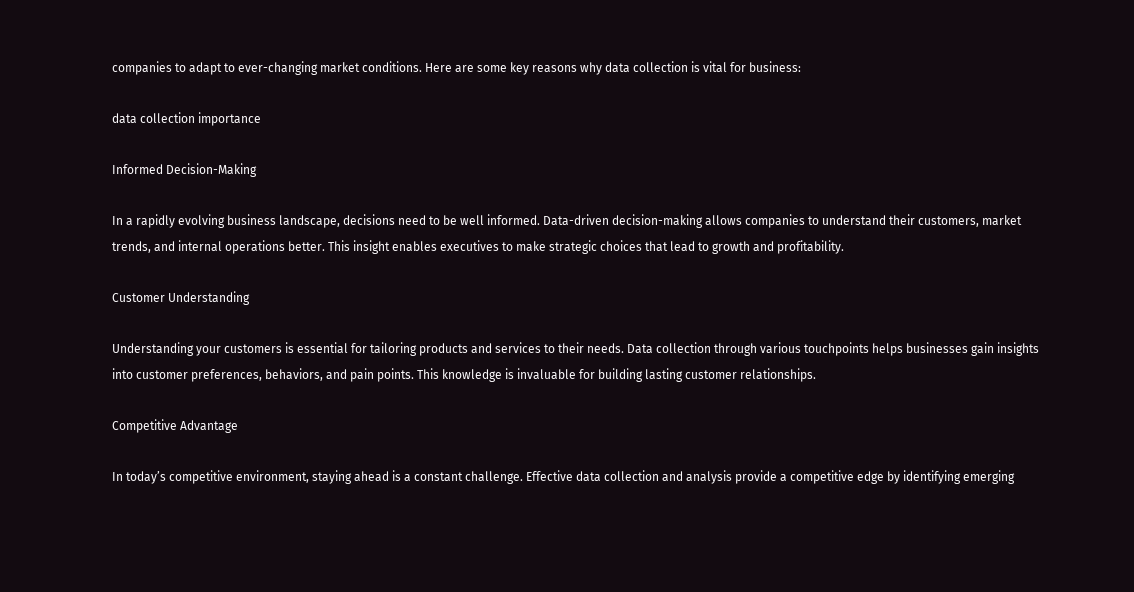companies to adapt to ever-changing market conditions. Here are some key reasons why data collection is vital for business:

data collection importance

Informed Decision-Making

In a rapidly evolving business landscape, decisions need to be well informed. Data-driven decision-making allows companies to understand their customers, market trends, and internal operations better. This insight enables executives to make strategic choices that lead to growth and profitability.

Customer Understanding

Understanding your customers is essential for tailoring products and services to their needs. Data collection through various touchpoints helps businesses gain insights into customer preferences, behaviors, and pain points. This knowledge is invaluable for building lasting customer relationships.

Competitive Advantage

In today’s competitive environment, staying ahead is a constant challenge. Effective data collection and analysis provide a competitive edge by identifying emerging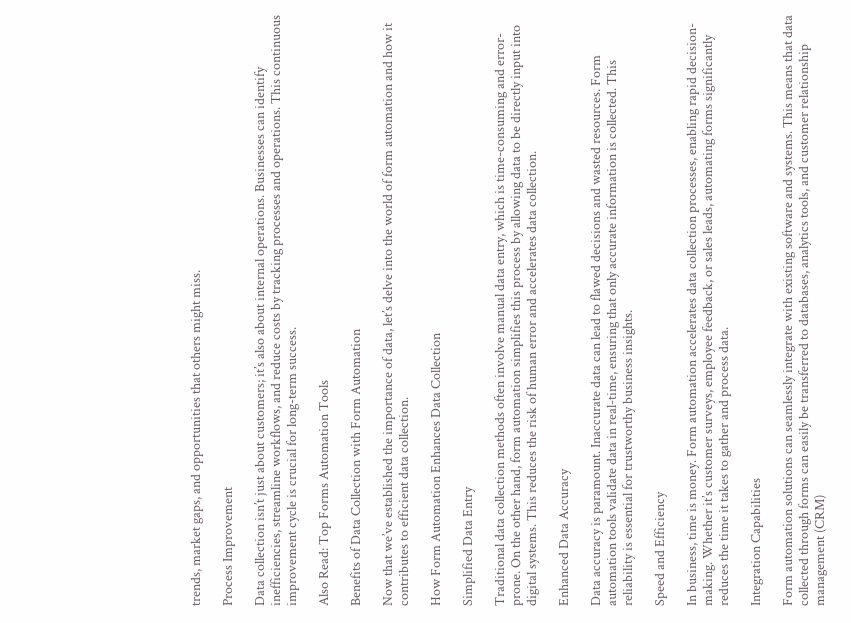trends, market gaps, and opportunities that others might miss.

Process Improvement

Data collection isn’t just about customers; it’s also about internal operations. Businesses can identify inefficiencies, streamline workflows, and reduce costs by tracking processes and operations. This continuous improvement cycle is crucial for long-term success.

Also Read: Top Forms Automation Tools

Benefits of Data Collection with Form Automation

Now that we’ve established the importance of data, let’s delve into the world of form automation and how it contributes to efficient data collection.

How Form Automation Enhances Data Collection

Simplified Data Entry

Traditional data collection methods often involve manual data entry, which is time-consuming and error-prone. On the other hand, form automation simplifies this process by allowing data to be directly input into digital systems. This reduces the risk of human error and accelerates data collection.

Enhanced Data Accuracy

Data accuracy is paramount. Inaccurate data can lead to flawed decisions and wasted resources. Form automation tools validate data in real-time, ensuring that only accurate information is collected. This reliability is essential for trustworthy business insights.

Speed and Efficiency

In business, time is money. Form automation accelerates data collection processes, enabling rapid decision-making. Whether it’s customer surveys, employee feedback, or sales leads, automating forms significantly reduces the time it takes to gather and process data.

Integration Capabilities

Form automation solutions can seamlessly integrate with existing software and systems. This means that data collected through forms can easily be transferred to databases, analytics tools, and customer relationship management (CRM)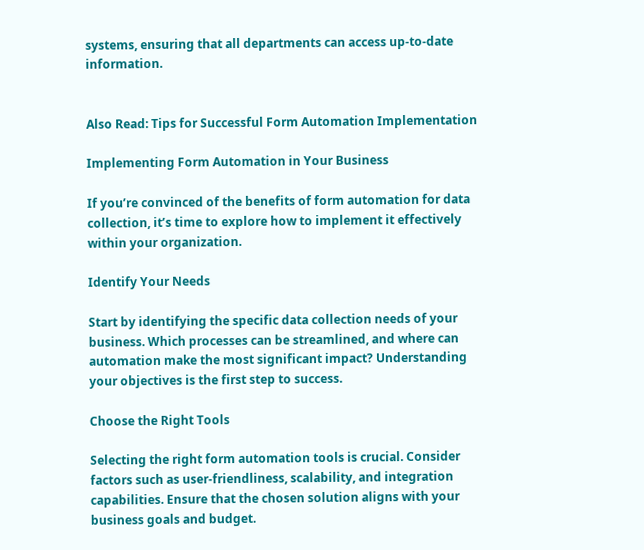systems, ensuring that all departments can access up-to-date information.


Also Read: Tips for Successful Form Automation Implementation

Implementing Form Automation in Your Business

If you’re convinced of the benefits of form automation for data collection, it’s time to explore how to implement it effectively within your organization.

Identify Your Needs

Start by identifying the specific data collection needs of your business. Which processes can be streamlined, and where can automation make the most significant impact? Understanding your objectives is the first step to success.

Choose the Right Tools

Selecting the right form automation tools is crucial. Consider factors such as user-friendliness, scalability, and integration capabilities. Ensure that the chosen solution aligns with your business goals and budget.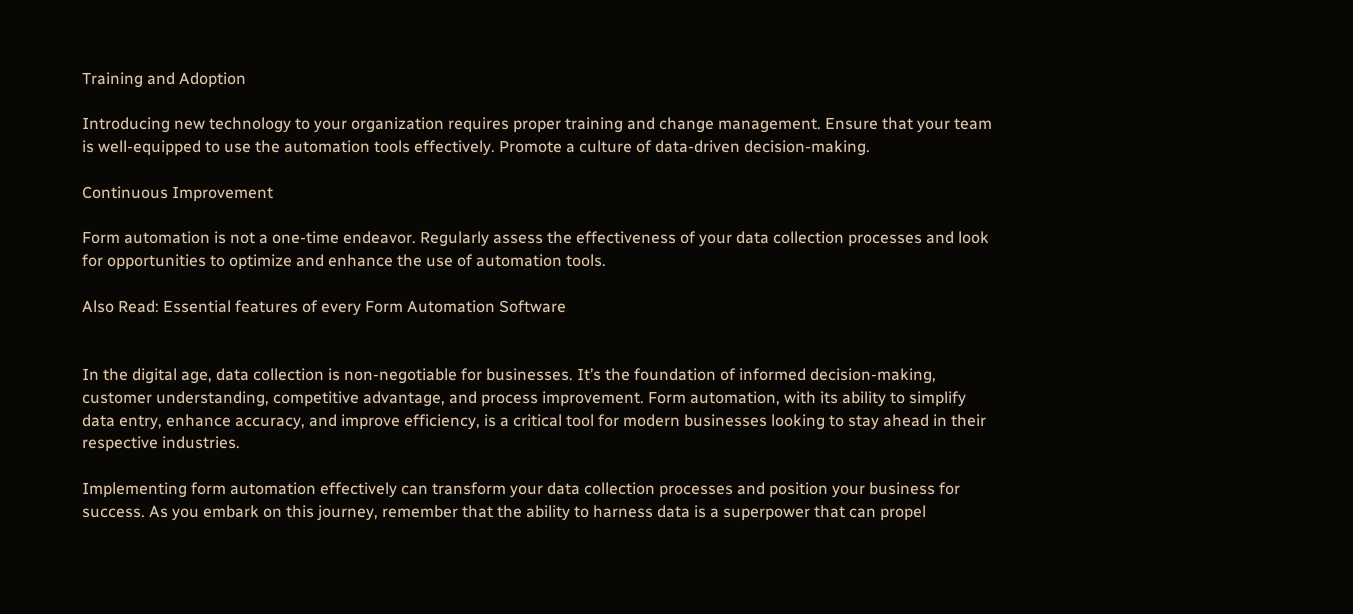Training and Adoption

Introducing new technology to your organization requires proper training and change management. Ensure that your team is well-equipped to use the automation tools effectively. Promote a culture of data-driven decision-making.

Continuous Improvement

Form automation is not a one-time endeavor. Regularly assess the effectiveness of your data collection processes and look for opportunities to optimize and enhance the use of automation tools.

Also Read: Essential features of every Form Automation Software


In the digital age, data collection is non-negotiable for businesses. It’s the foundation of informed decision-making, customer understanding, competitive advantage, and process improvement. Form automation, with its ability to simplify data entry, enhance accuracy, and improve efficiency, is a critical tool for modern businesses looking to stay ahead in their respective industries.

Implementing form automation effectively can transform your data collection processes and position your business for success. As you embark on this journey, remember that the ability to harness data is a superpower that can propel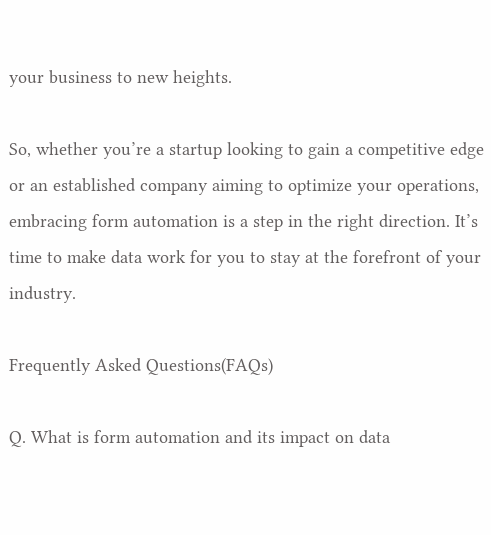your business to new heights.

So, whether you’re a startup looking to gain a competitive edge or an established company aiming to optimize your operations, embracing form automation is a step in the right direction. It’s time to make data work for you to stay at the forefront of your industry.

Frequently Asked Questions(FAQs)

Q. What is form automation and its impact on data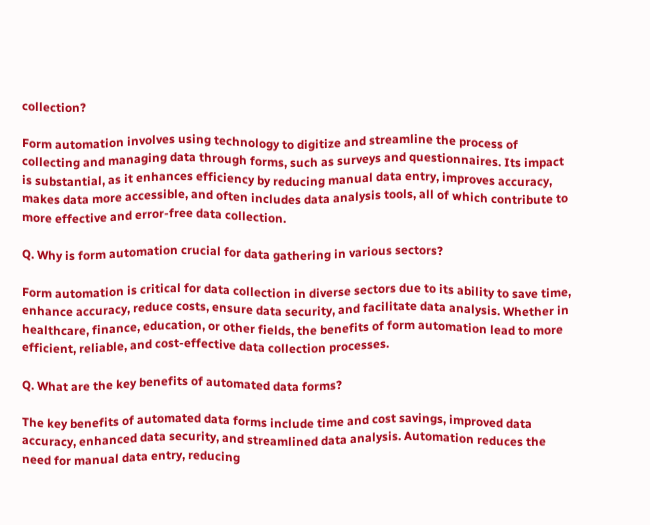collection?

Form automation involves using technology to digitize and streamline the process of collecting and managing data through forms, such as surveys and questionnaires. Its impact is substantial, as it enhances efficiency by reducing manual data entry, improves accuracy, makes data more accessible, and often includes data analysis tools, all of which contribute to more effective and error-free data collection.

Q. Why is form automation crucial for data gathering in various sectors?

Form automation is critical for data collection in diverse sectors due to its ability to save time, enhance accuracy, reduce costs, ensure data security, and facilitate data analysis. Whether in healthcare, finance, education, or other fields, the benefits of form automation lead to more efficient, reliable, and cost-effective data collection processes.

Q. What are the key benefits of automated data forms?

The key benefits of automated data forms include time and cost savings, improved data accuracy, enhanced data security, and streamlined data analysis. Automation reduces the need for manual data entry, reducing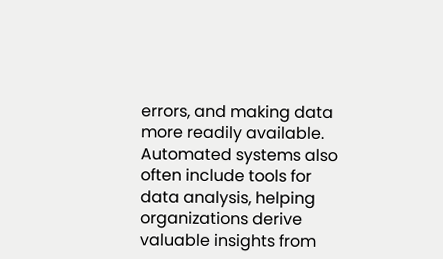errors, and making data more readily available. Automated systems also often include tools for data analysis, helping organizations derive valuable insights from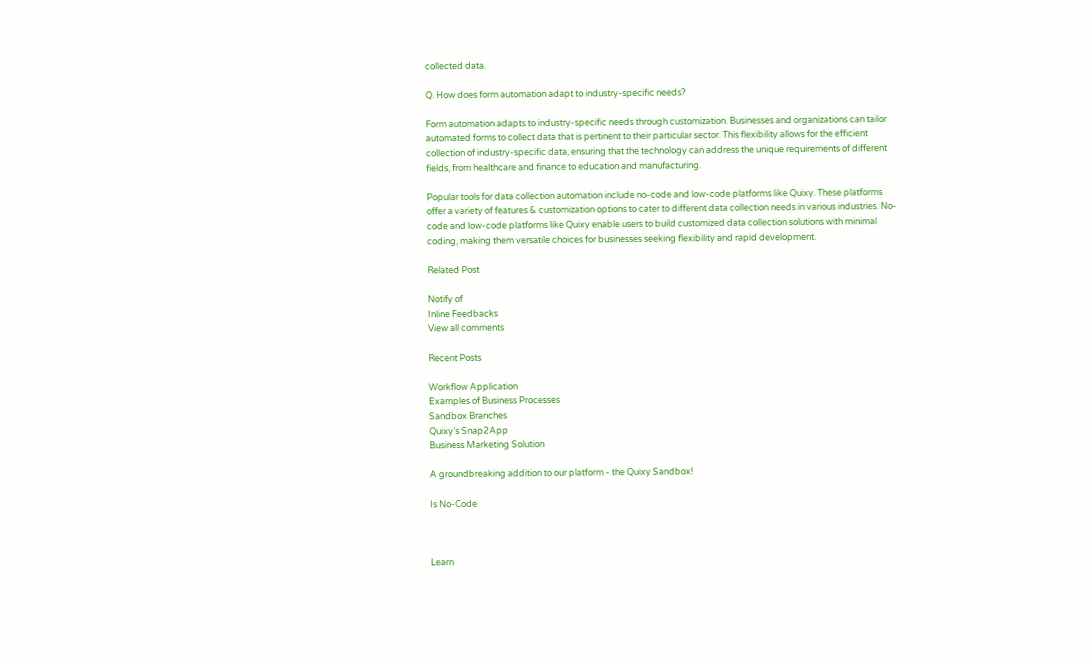collected data.

Q. How does form automation adapt to industry-specific needs?

Form automation adapts to industry-specific needs through customization. Businesses and organizations can tailor automated forms to collect data that is pertinent to their particular sector. This flexibility allows for the efficient collection of industry-specific data, ensuring that the technology can address the unique requirements of different fields, from healthcare and finance to education and manufacturing.

Popular tools for data collection automation include no-code and low-code platforms like Quixy. These platforms offer a variety of features & customization options to cater to different data collection needs in various industries. No-code and low-code platforms like Quixy enable users to build customized data collection solutions with minimal coding, making them versatile choices for businesses seeking flexibility and rapid development.

Related Post

Notify of
Inline Feedbacks
View all comments

Recent Posts

Workflow Application
Examples of Business Processes
Sandbox Branches
Quixy’s Snap2App
Business Marketing Solution

A groundbreaking addition to our platform - the Quixy Sandbox!

Is No-Code



Learn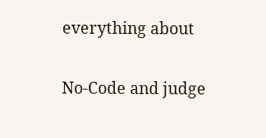everything about

No-Code and judge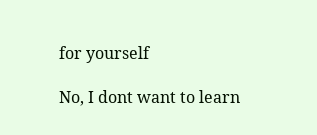for yourself

No, I dont want to learn